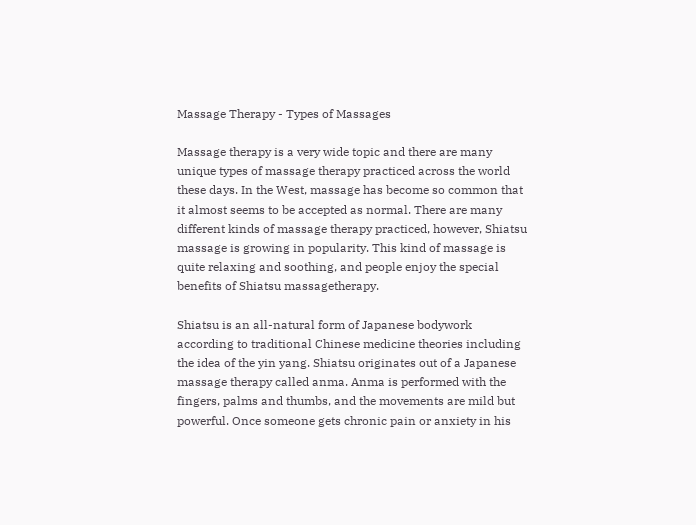Massage Therapy - Types of Massages

Massage therapy is a very wide topic and there are many unique types of massage therapy practiced across the world these days. In the West, massage has become so common that it almost seems to be accepted as normal. There are many different kinds of massage therapy practiced, however, Shiatsu massage is growing in popularity. This kind of massage is quite relaxing and soothing, and people enjoy the special benefits of Shiatsu massagetherapy.

Shiatsu is an all-natural form of Japanese bodywork according to traditional Chinese medicine theories including the idea of the yin yang. Shiatsu originates out of a Japanese massage therapy called anma. Anma is performed with the fingers, palms and thumbs, and the movements are mild but powerful. Once someone gets chronic pain or anxiety in his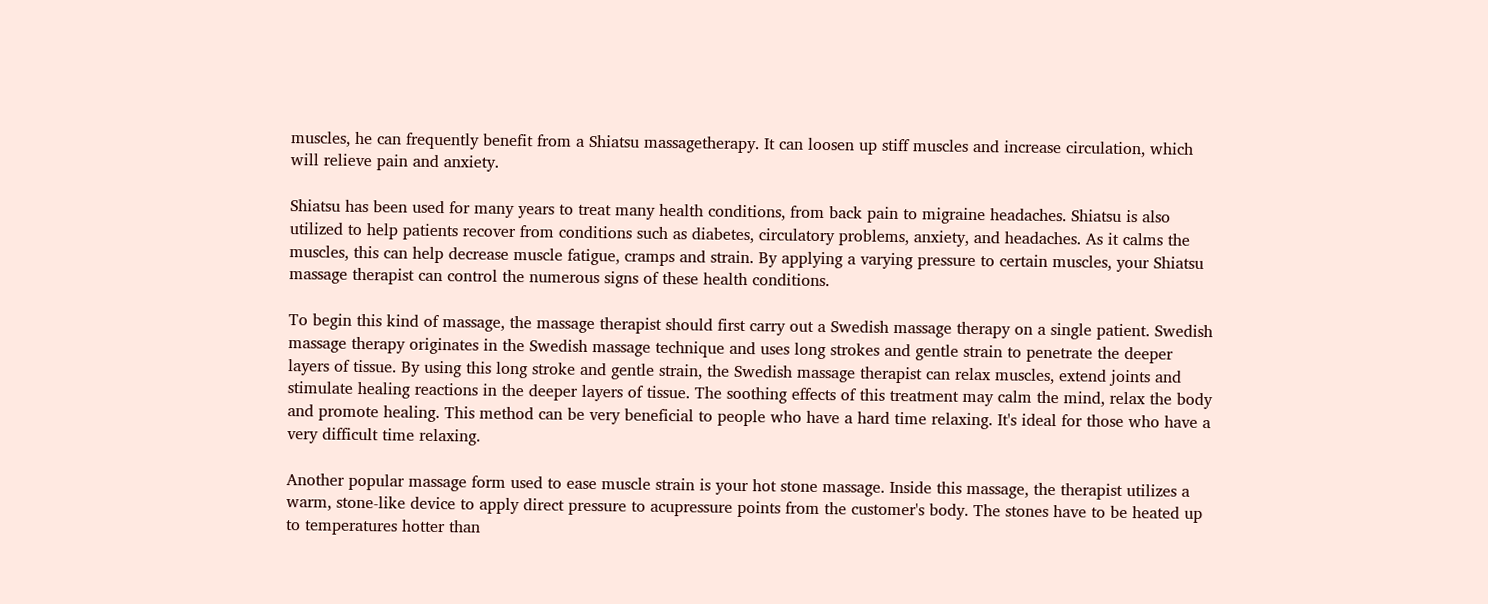muscles, he can frequently benefit from a Shiatsu massagetherapy. It can loosen up stiff muscles and increase circulation, which will relieve pain and anxiety.

Shiatsu has been used for many years to treat many health conditions, from back pain to migraine headaches. Shiatsu is also utilized to help patients recover from conditions such as diabetes, circulatory problems, anxiety, and headaches. As it calms the muscles, this can help decrease muscle fatigue, cramps and strain. By applying a varying pressure to certain muscles, your Shiatsu massage therapist can control the numerous signs of these health conditions.

To begin this kind of massage, the massage therapist should first carry out a Swedish massage therapy on a single patient. Swedish massage therapy originates in the Swedish massage technique and uses long strokes and gentle strain to penetrate the deeper layers of tissue. By using this long stroke and gentle strain, the Swedish massage therapist can relax muscles, extend joints and stimulate healing reactions in the deeper layers of tissue. The soothing effects of this treatment may calm the mind, relax the body and promote healing. This method can be very beneficial to people who have a hard time relaxing. It's ideal for those who have a very difficult time relaxing.

Another popular massage form used to ease muscle strain is your hot stone massage. Inside this massage, the therapist utilizes a warm, stone-like device to apply direct pressure to acupressure points from the customer's body. The stones have to be heated up to temperatures hotter than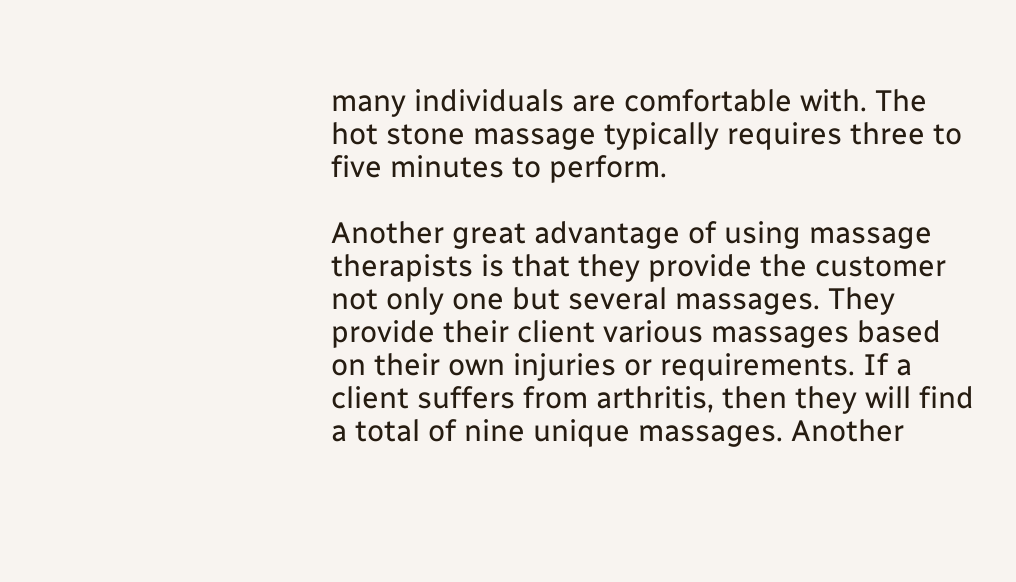many individuals are comfortable with. The hot stone massage typically requires three to five minutes to perform.

Another great advantage of using massage therapists is that they provide the customer not only one but several massages. They provide their client various massages based on their own injuries or requirements. If a client suffers from arthritis, then they will find a total of nine unique massages. Another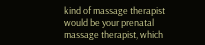kind of massage therapist would be your prenatal massage therapist, which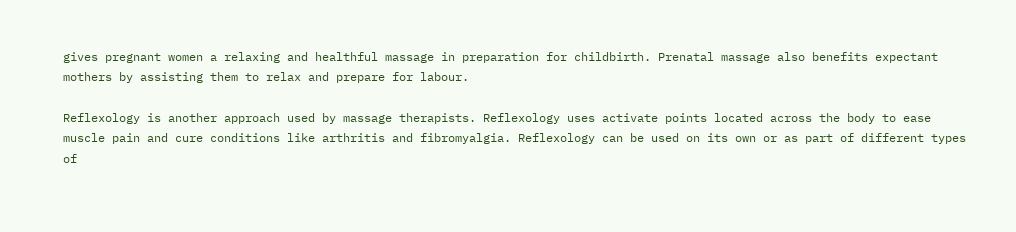gives pregnant women a relaxing and healthful massage in preparation for childbirth. Prenatal massage also benefits expectant mothers by assisting them to relax and prepare for labour.

Reflexology is another approach used by massage therapists. Reflexology uses activate points located across the body to ease muscle pain and cure conditions like arthritis and fibromyalgia. Reflexology can be used on its own or as part of different types of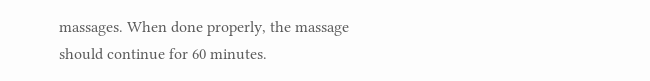massages. When done properly, the massage should continue for 60 minutes.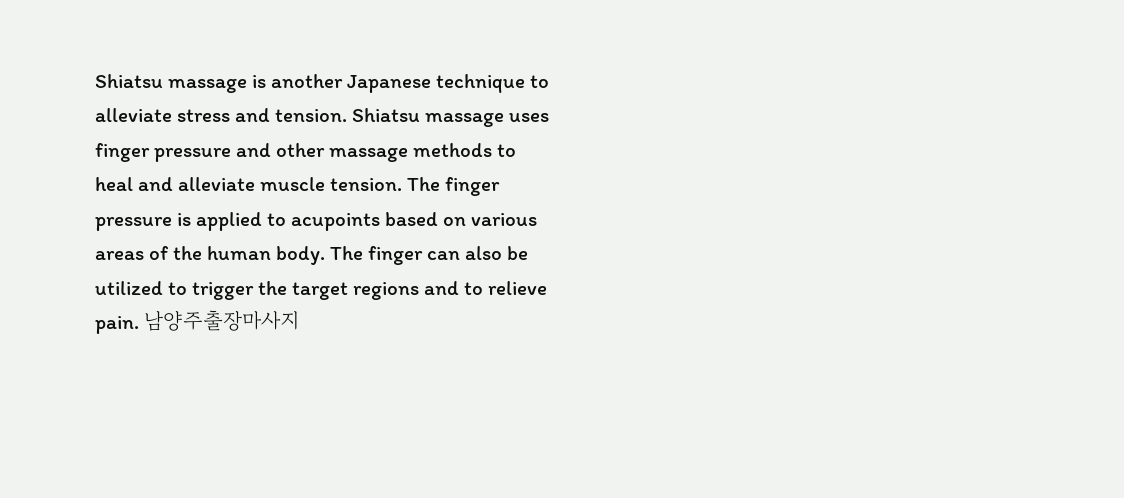Shiatsu massage is another Japanese technique to alleviate stress and tension. Shiatsu massage uses finger pressure and other massage methods to heal and alleviate muscle tension. The finger pressure is applied to acupoints based on various areas of the human body. The finger can also be utilized to trigger the target regions and to relieve pain. 남양주출장마사지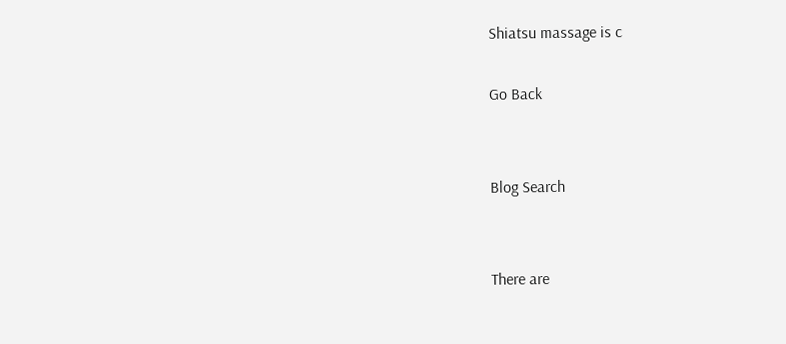Shiatsu massage is c

Go Back


Blog Search


There are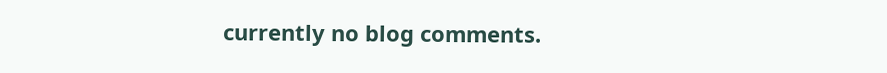currently no blog comments.